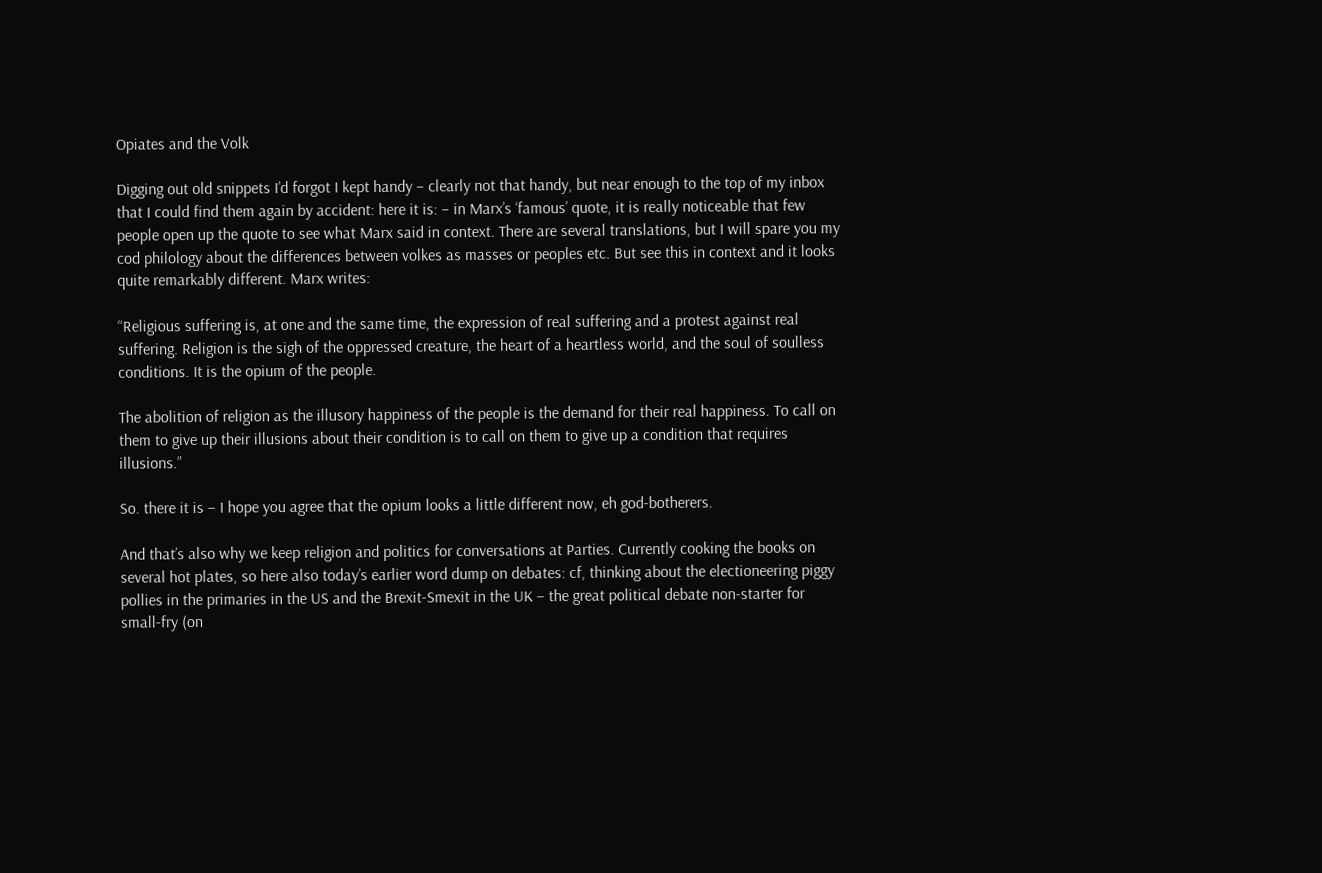Opiates and the Volk

Digging out old snippets I’d forgot I kept handy – clearly not that handy, but near enough to the top of my inbox that I could find them again by accident: here it is: – in Marx’s ‘famous’ quote, it is really noticeable that few people open up the quote to see what Marx said in context. There are several translations, but I will spare you my cod philology about the differences between volkes as masses or peoples etc. But see this in context and it looks quite remarkably different. Marx writes:

“Religious suffering is, at one and the same time, the expression of real suffering and a protest against real suffering. Religion is the sigh of the oppressed creature, the heart of a heartless world, and the soul of soulless conditions. It is the opium of the people.

The abolition of religion as the illusory happiness of the people is the demand for their real happiness. To call on them to give up their illusions about their condition is to call on them to give up a condition that requires illusions.”

So. there it is – I hope you agree that the opium looks a little different now, eh god-botherers.

And that’s also why we keep religion and politics for conversations at Parties. Currently cooking the books on several hot plates, so here also today’s earlier word dump on debates: cf, thinking about the electioneering piggy pollies in the primaries in the US and the Brexit-Smexit in the UK – the great political debate non-starter for small-fry (on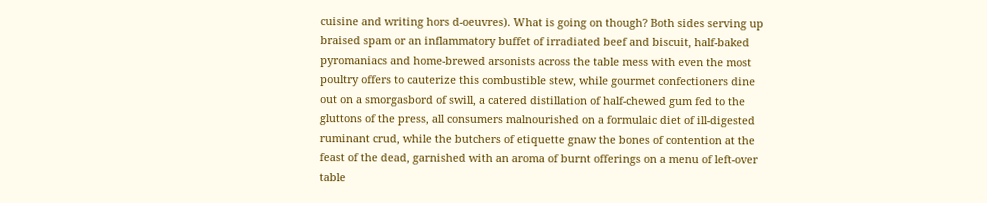cuisine and writing hors d-oeuvres). What is going on though? Both sides serving up braised spam or an inflammatory buffet of irradiated beef and biscuit, half-baked pyromaniacs and home-brewed arsonists across the table mess with even the most poultry offers to cauterize this combustible stew, while gourmet confectioners dine out on a smorgasbord of swill, a catered distillation of half-chewed gum fed to the gluttons of the press, all consumers malnourished on a formulaic diet of ill-digested ruminant crud, while the butchers of etiquette gnaw the bones of contention at the feast of the dead, garnished with an aroma of burnt offerings on a menu of left-over table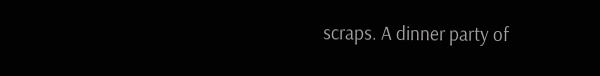scraps. A dinner party of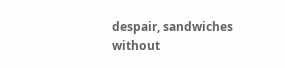despair, sandwiches without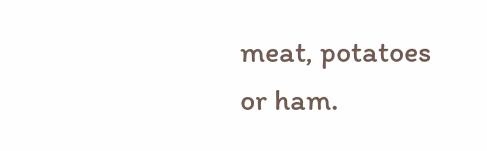meat, potatoes or ham.